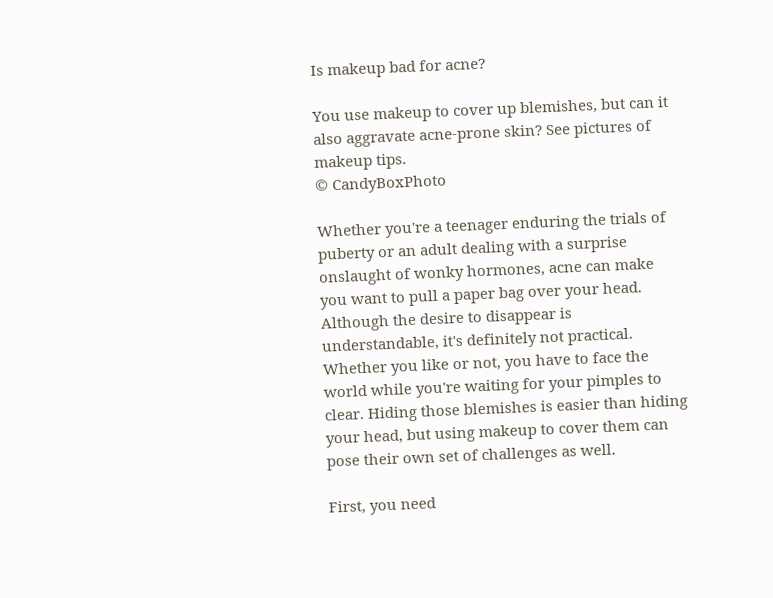Is makeup bad for acne?

You use makeup to cover up blemishes, but can it also aggravate acne-prone skin? See pictures of makeup tips.
© CandyBoxPhoto

Whether you're a teenager enduring the trials of puberty or an adult dealing with a surprise onslaught of wonky hormones, acne can make you want to pull a paper bag over your head. Although the desire to disappear is understandable, it's definitely not practical. Whether you like or not, you have to face the world while you're waiting for your pimples to clear. Hiding those blemishes is easier than hiding your head, but using makeup to cover them can pose their own set of challenges as well.

First, you need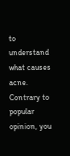to understand what causes acne. Contrary to popular opinion, you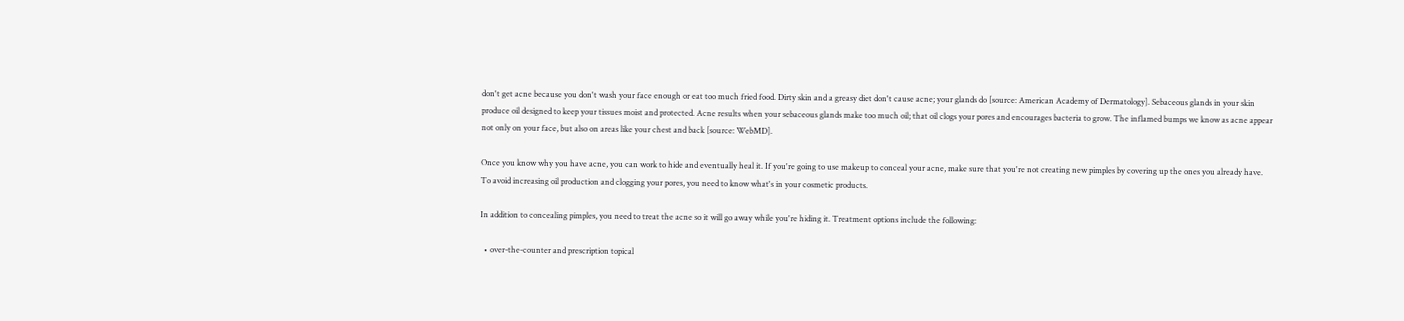don't get acne because you don't wash your face enough or eat too much fried food. Dirty skin and a greasy diet don't cause acne; your glands do [source: American Academy of Dermatology]. Sebaceous glands in your skin produce oil designed to keep your tissues moist and protected. Acne results when your sebaceous glands make too much oil; that oil clogs your pores and encourages bacteria to grow. The inflamed bumps we know as acne appear not only on your face, but also on areas like your chest and back [source: WebMD].

Once you know why you have acne, you can work to hide and eventually heal it. If you're going to use makeup to conceal your acne, make sure that you're not creating new pimples by covering up the ones you already have. To avoid increasing oil production and clogging your pores, you need to know what's in your cosmetic products.

In addition to concealing pimples, you need to treat the acne so it will go away while you're hiding it. Treatment options include the following:

  • over-the-counter and prescription topical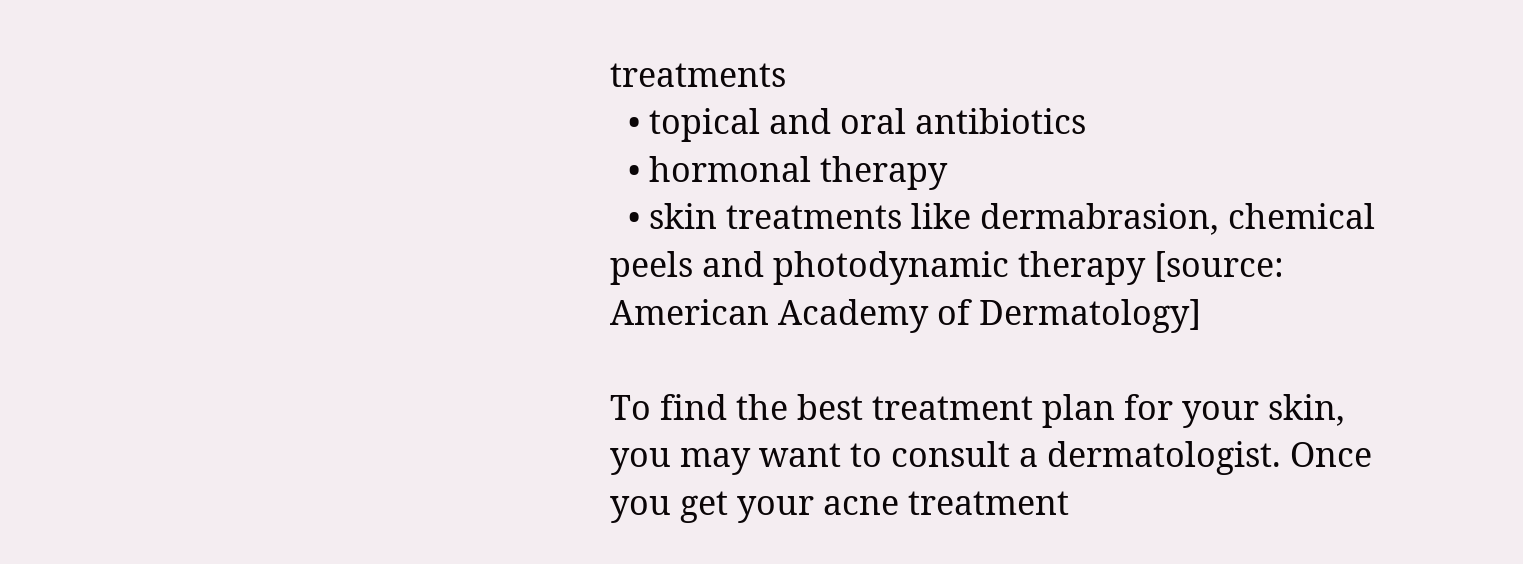treatments
  • topical and oral antibiotics
  • hormonal therapy
  • skin treatments like dermabrasion, chemical peels and photodynamic therapy [source: American Academy of Dermatology]

To find the best treatment plan for your skin, you may want to consult a dermatologist. Once you get your acne treatment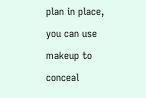plan in place, you can use makeup to conceal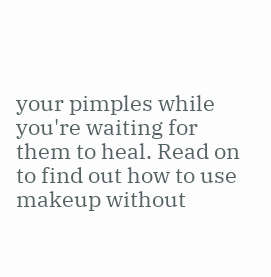your pimples while you're waiting for them to heal. Read on to find out how to use makeup without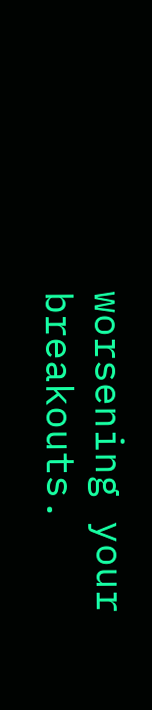worsening your breakouts.